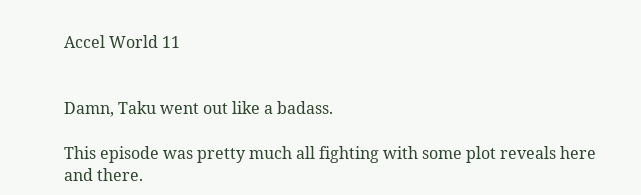Accel World 11


Damn, Taku went out like a badass.

This episode was pretty much all fighting with some plot reveals here and there.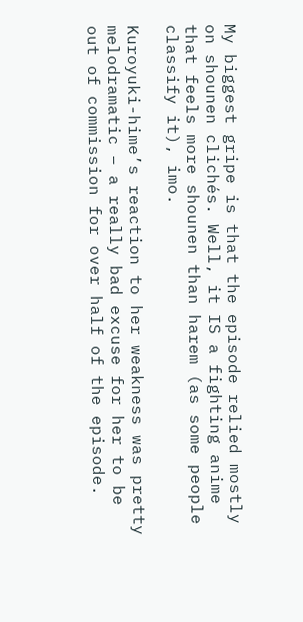My biggest gripe is that the episode relied mostly on shounen clichés. Well, it IS a fighting anime that feels more shounen than harem (as some people classify it), imo.

Kuroyuki-hime’s reaction to her weakness was pretty melodramatic – a really bad excuse for her to be out of commission for over half of the episode.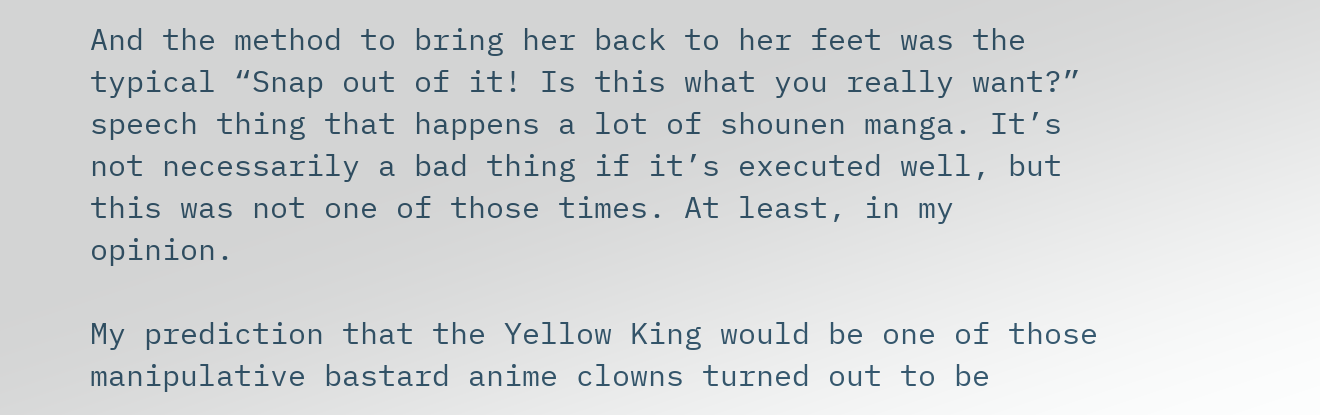And the method to bring her back to her feet was the typical “Snap out of it! Is this what you really want?” speech thing that happens a lot of shounen manga. It’s not necessarily a bad thing if it’s executed well, but this was not one of those times. At least, in my opinion.

My prediction that the Yellow King would be one of those manipulative bastard anime clowns turned out to be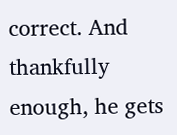correct. And thankfully enough, he gets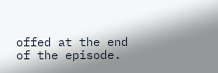offed at the end of the episode.